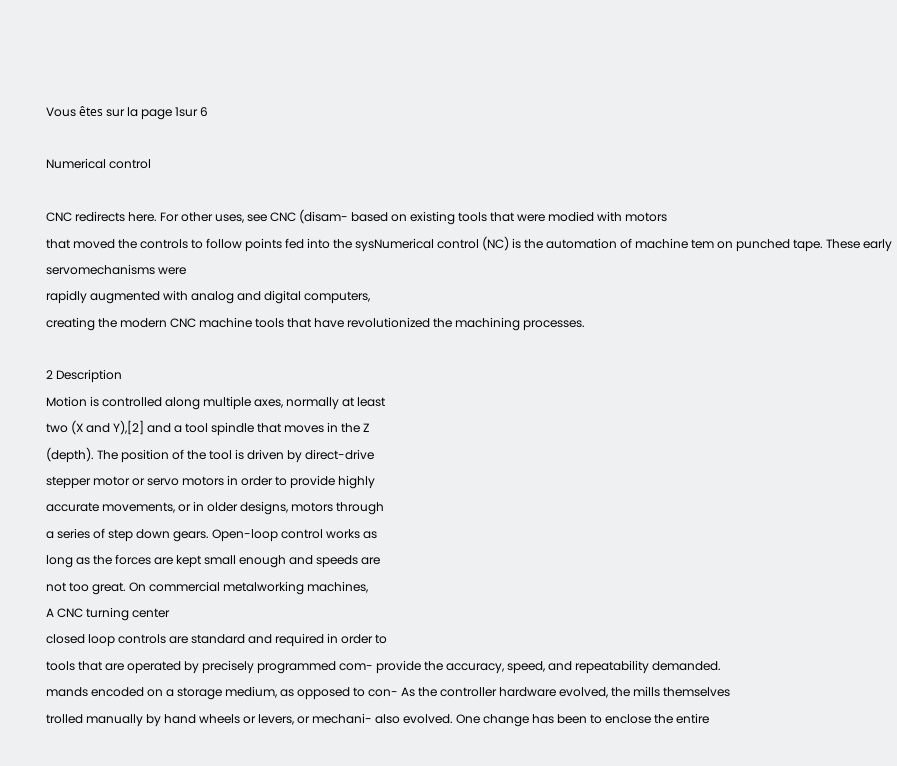Vous êtes sur la page 1sur 6

Numerical control

CNC redirects here. For other uses, see CNC (disam- based on existing tools that were modied with motors
that moved the controls to follow points fed into the sysNumerical control (NC) is the automation of machine tem on punched tape. These early servomechanisms were
rapidly augmented with analog and digital computers,
creating the modern CNC machine tools that have revolutionized the machining processes.

2 Description
Motion is controlled along multiple axes, normally at least
two (X and Y),[2] and a tool spindle that moves in the Z
(depth). The position of the tool is driven by direct-drive
stepper motor or servo motors in order to provide highly
accurate movements, or in older designs, motors through
a series of step down gears. Open-loop control works as
long as the forces are kept small enough and speeds are
not too great. On commercial metalworking machines,
A CNC turning center
closed loop controls are standard and required in order to
tools that are operated by precisely programmed com- provide the accuracy, speed, and repeatability demanded.
mands encoded on a storage medium, as opposed to con- As the controller hardware evolved, the mills themselves
trolled manually by hand wheels or levers, or mechani- also evolved. One change has been to enclose the entire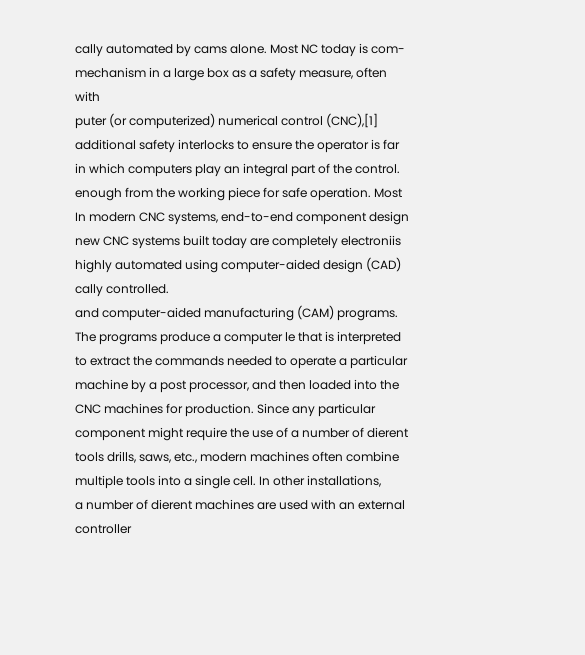cally automated by cams alone. Most NC today is com- mechanism in a large box as a safety measure, often with
puter (or computerized) numerical control (CNC),[1] additional safety interlocks to ensure the operator is far
in which computers play an integral part of the control.
enough from the working piece for safe operation. Most
In modern CNC systems, end-to-end component design new CNC systems built today are completely electroniis highly automated using computer-aided design (CAD) cally controlled.
and computer-aided manufacturing (CAM) programs.
The programs produce a computer le that is interpreted
to extract the commands needed to operate a particular
machine by a post processor, and then loaded into the
CNC machines for production. Since any particular component might require the use of a number of dierent
tools drills, saws, etc., modern machines often combine
multiple tools into a single cell. In other installations,
a number of dierent machines are used with an external controller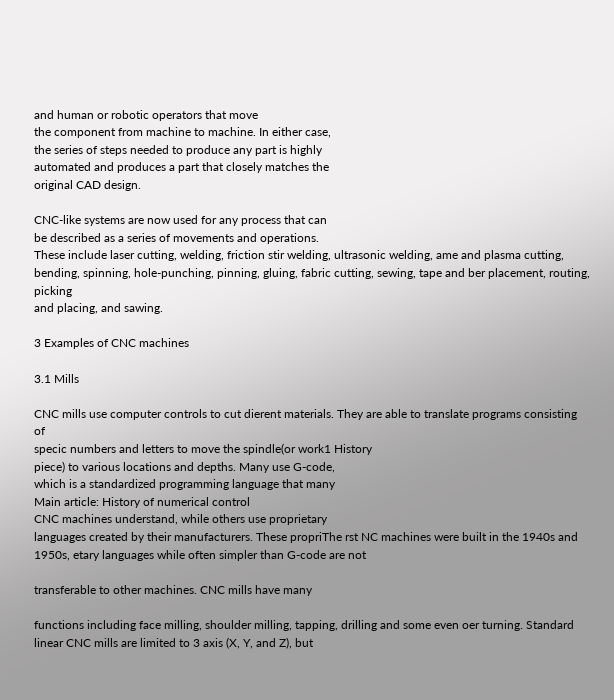and human or robotic operators that move
the component from machine to machine. In either case,
the series of steps needed to produce any part is highly
automated and produces a part that closely matches the
original CAD design.

CNC-like systems are now used for any process that can
be described as a series of movements and operations.
These include laser cutting, welding, friction stir welding, ultrasonic welding, ame and plasma cutting, bending, spinning, hole-punching, pinning, gluing, fabric cutting, sewing, tape and ber placement, routing, picking
and placing, and sawing.

3 Examples of CNC machines

3.1 Mills

CNC mills use computer controls to cut dierent materials. They are able to translate programs consisting of
specic numbers and letters to move the spindle(or work1 History
piece) to various locations and depths. Many use G-code,
which is a standardized programming language that many
Main article: History of numerical control
CNC machines understand, while others use proprietary
languages created by their manufacturers. These propriThe rst NC machines were built in the 1940s and 1950s, etary languages while often simpler than G-code are not

transferable to other machines. CNC mills have many

functions including face milling, shoulder milling, tapping, drilling and some even oer turning. Standard linear CNC mills are limited to 3 axis (X, Y, and Z), but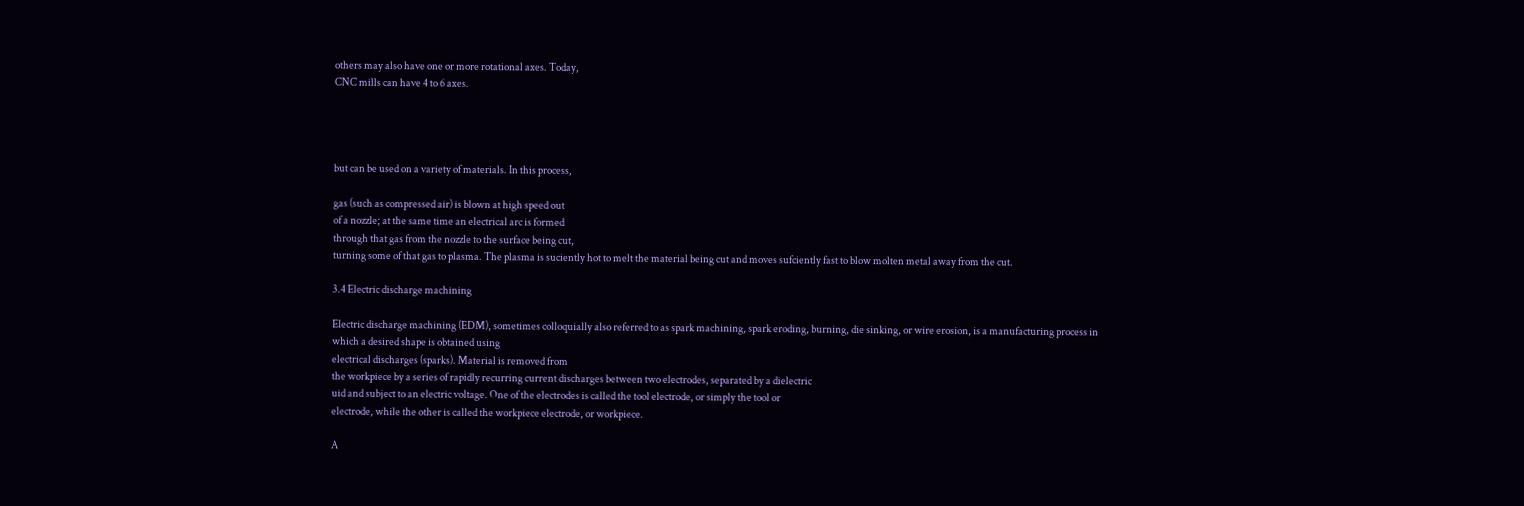others may also have one or more rotational axes. Today,
CNC mills can have 4 to 6 axes.




but can be used on a variety of materials. In this process,

gas (such as compressed air) is blown at high speed out
of a nozzle; at the same time an electrical arc is formed
through that gas from the nozzle to the surface being cut,
turning some of that gas to plasma. The plasma is suciently hot to melt the material being cut and moves sufciently fast to blow molten metal away from the cut.

3.4 Electric discharge machining

Electric discharge machining (EDM), sometimes colloquially also referred to as spark machining, spark eroding, burning, die sinking, or wire erosion, is a manufacturing process in which a desired shape is obtained using
electrical discharges (sparks). Material is removed from
the workpiece by a series of rapidly recurring current discharges between two electrodes, separated by a dielectric
uid and subject to an electric voltage. One of the electrodes is called the tool electrode, or simply the tool or
electrode, while the other is called the workpiece electrode, or workpiece.

A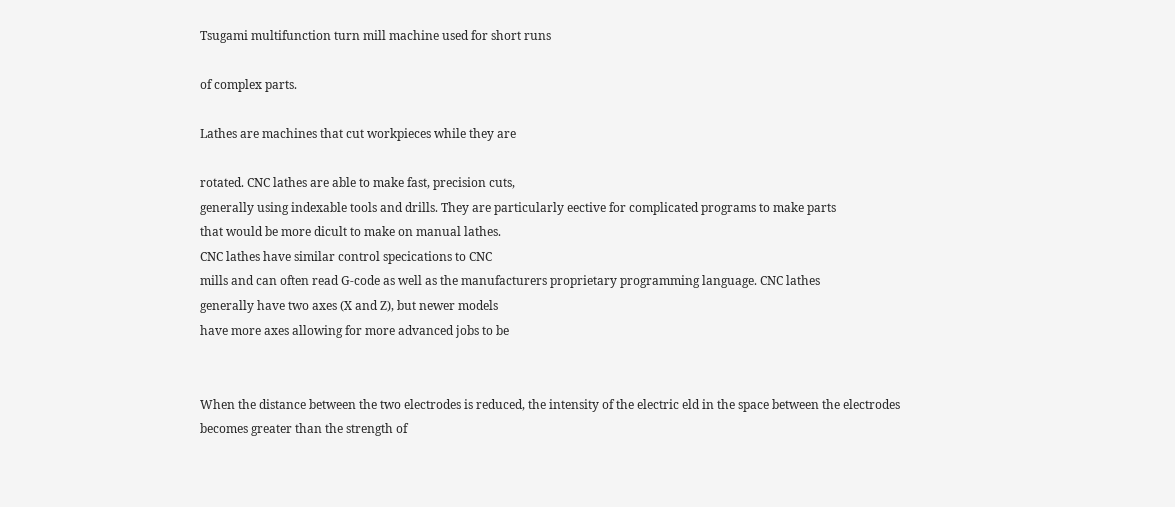Tsugami multifunction turn mill machine used for short runs

of complex parts.

Lathes are machines that cut workpieces while they are

rotated. CNC lathes are able to make fast, precision cuts,
generally using indexable tools and drills. They are particularly eective for complicated programs to make parts
that would be more dicult to make on manual lathes.
CNC lathes have similar control specications to CNC
mills and can often read G-code as well as the manufacturers proprietary programming language. CNC lathes
generally have two axes (X and Z), but newer models
have more axes allowing for more advanced jobs to be


When the distance between the two electrodes is reduced, the intensity of the electric eld in the space between the electrodes becomes greater than the strength of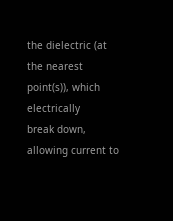the dielectric (at the nearest point(s)), which electrically
break down, allowing current to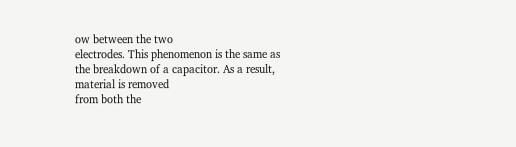ow between the two
electrodes. This phenomenon is the same as the breakdown of a capacitor. As a result, material is removed
from both the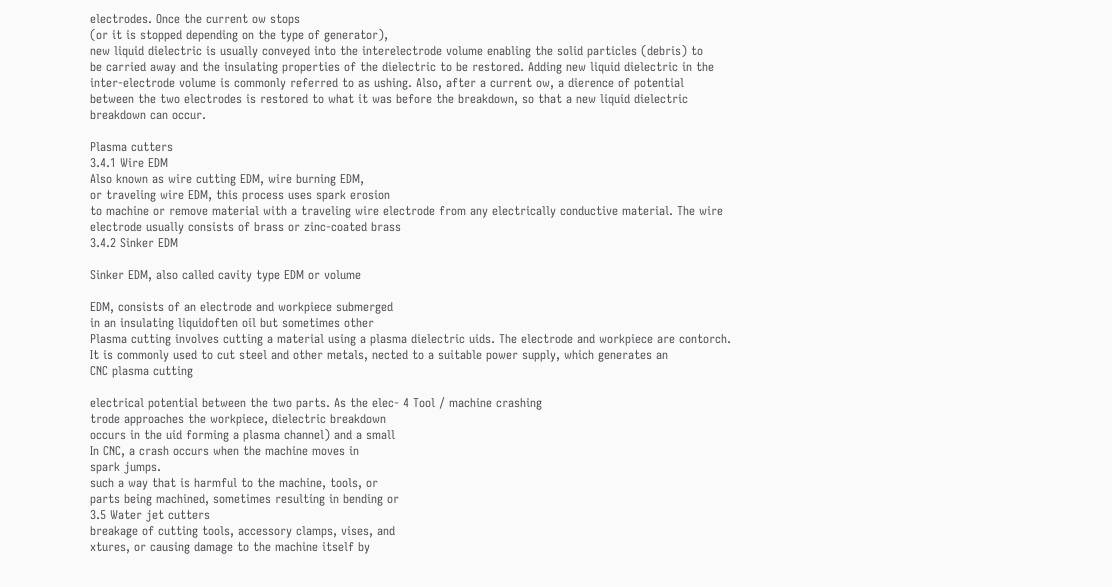electrodes. Once the current ow stops
(or it is stopped depending on the type of generator),
new liquid dielectric is usually conveyed into the interelectrode volume enabling the solid particles (debris) to
be carried away and the insulating properties of the dielectric to be restored. Adding new liquid dielectric in the
inter-electrode volume is commonly referred to as ushing. Also, after a current ow, a dierence of potential
between the two electrodes is restored to what it was before the breakdown, so that a new liquid dielectric breakdown can occur.

Plasma cutters
3.4.1 Wire EDM
Also known as wire cutting EDM, wire burning EDM,
or traveling wire EDM, this process uses spark erosion
to machine or remove material with a traveling wire electrode from any electrically conductive material. The wire
electrode usually consists of brass or zinc-coated brass
3.4.2 Sinker EDM

Sinker EDM, also called cavity type EDM or volume

EDM, consists of an electrode and workpiece submerged
in an insulating liquidoften oil but sometimes other
Plasma cutting involves cutting a material using a plasma dielectric uids. The electrode and workpiece are contorch. It is commonly used to cut steel and other metals, nected to a suitable power supply, which generates an
CNC plasma cutting

electrical potential between the two parts. As the elec- 4 Tool / machine crashing
trode approaches the workpiece, dielectric breakdown
occurs in the uid forming a plasma channel) and a small
In CNC, a crash occurs when the machine moves in
spark jumps.
such a way that is harmful to the machine, tools, or
parts being machined, sometimes resulting in bending or
3.5 Water jet cutters
breakage of cutting tools, accessory clamps, vises, and
xtures, or causing damage to the machine itself by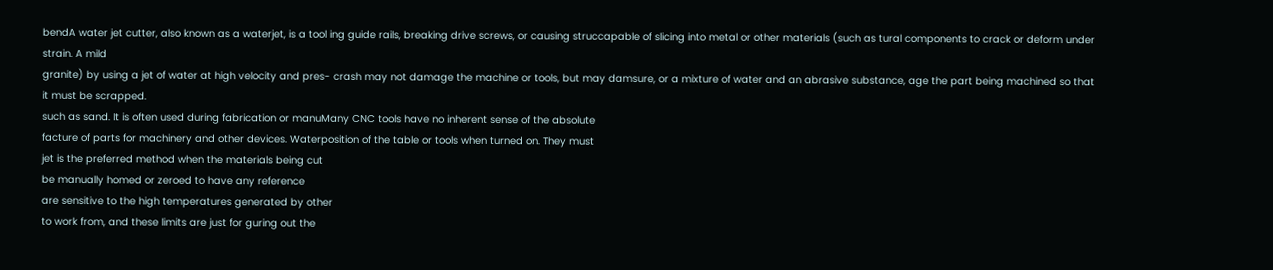bendA water jet cutter, also known as a waterjet, is a tool ing guide rails, breaking drive screws, or causing struccapable of slicing into metal or other materials (such as tural components to crack or deform under strain. A mild
granite) by using a jet of water at high velocity and pres- crash may not damage the machine or tools, but may damsure, or a mixture of water and an abrasive substance, age the part being machined so that it must be scrapped.
such as sand. It is often used during fabrication or manuMany CNC tools have no inherent sense of the absolute
facture of parts for machinery and other devices. Waterposition of the table or tools when turned on. They must
jet is the preferred method when the materials being cut
be manually homed or zeroed to have any reference
are sensitive to the high temperatures generated by other
to work from, and these limits are just for guring out the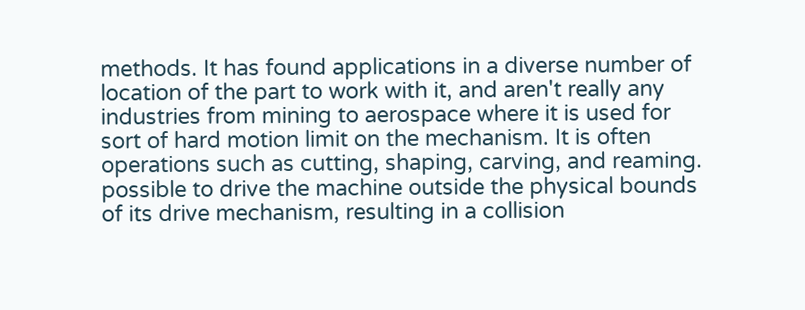methods. It has found applications in a diverse number of
location of the part to work with it, and aren't really any
industries from mining to aerospace where it is used for
sort of hard motion limit on the mechanism. It is often
operations such as cutting, shaping, carving, and reaming.
possible to drive the machine outside the physical bounds
of its drive mechanism, resulting in a collision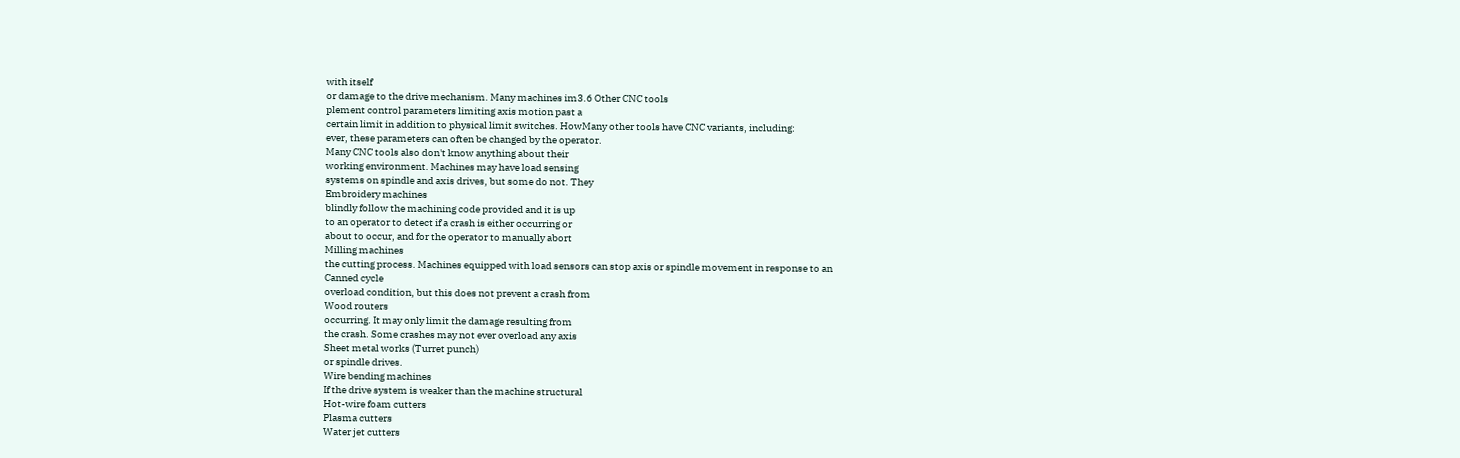with itself
or damage to the drive mechanism. Many machines im3.6 Other CNC tools
plement control parameters limiting axis motion past a
certain limit in addition to physical limit switches. HowMany other tools have CNC variants, including:
ever, these parameters can often be changed by the operator.
Many CNC tools also don't know anything about their
working environment. Machines may have load sensing
systems on spindle and axis drives, but some do not. They
Embroidery machines
blindly follow the machining code provided and it is up
to an operator to detect if a crash is either occurring or
about to occur, and for the operator to manually abort
Milling machines
the cutting process. Machines equipped with load sensors can stop axis or spindle movement in response to an
Canned cycle
overload condition, but this does not prevent a crash from
Wood routers
occurring. It may only limit the damage resulting from
the crash. Some crashes may not ever overload any axis
Sheet metal works (Turret punch)
or spindle drives.
Wire bending machines
If the drive system is weaker than the machine structural
Hot-wire foam cutters
Plasma cutters
Water jet cutters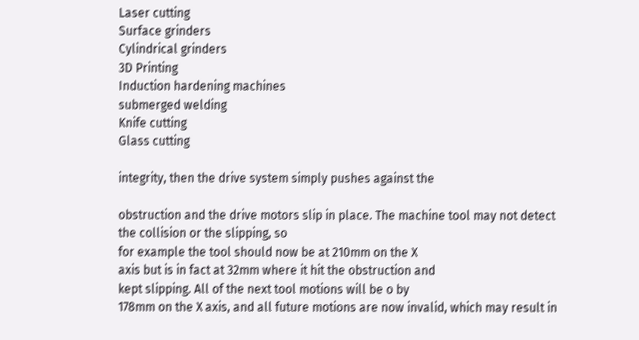Laser cutting
Surface grinders
Cylindrical grinders
3D Printing
Induction hardening machines
submerged welding
Knife cutting
Glass cutting

integrity, then the drive system simply pushes against the

obstruction and the drive motors slip in place. The machine tool may not detect the collision or the slipping, so
for example the tool should now be at 210mm on the X
axis but is in fact at 32mm where it hit the obstruction and
kept slipping. All of the next tool motions will be o by
178mm on the X axis, and all future motions are now invalid, which may result in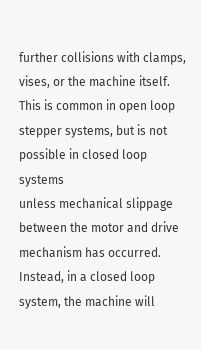further collisions with clamps,
vises, or the machine itself. This is common in open loop
stepper systems, but is not possible in closed loop systems
unless mechanical slippage between the motor and drive
mechanism has occurred. Instead, in a closed loop system, the machine will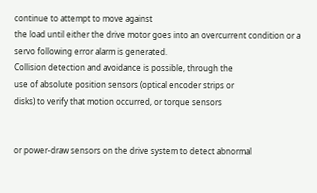continue to attempt to move against
the load until either the drive motor goes into an overcurrent condition or a servo following error alarm is generated.
Collision detection and avoidance is possible, through the
use of absolute position sensors (optical encoder strips or
disks) to verify that motion occurred, or torque sensors


or power-draw sensors on the drive system to detect abnormal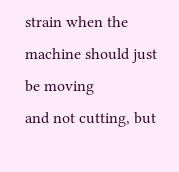strain when the machine should just be moving
and not cutting, but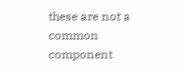these are not a common component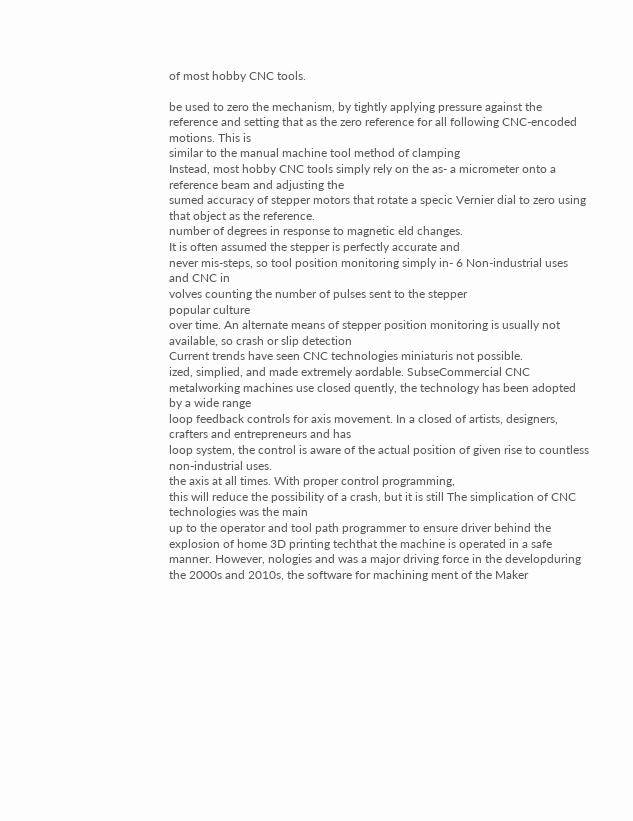of most hobby CNC tools.

be used to zero the mechanism, by tightly applying pressure against the reference and setting that as the zero reference for all following CNC-encoded motions. This is
similar to the manual machine tool method of clamping
Instead, most hobby CNC tools simply rely on the as- a micrometer onto a reference beam and adjusting the
sumed accuracy of stepper motors that rotate a specic Vernier dial to zero using that object as the reference.
number of degrees in response to magnetic eld changes.
It is often assumed the stepper is perfectly accurate and
never mis-steps, so tool position monitoring simply in- 6 Non-industrial uses and CNC in
volves counting the number of pulses sent to the stepper
popular culture
over time. An alternate means of stepper position monitoring is usually not available, so crash or slip detection
Current trends have seen CNC technologies miniaturis not possible.
ized, simplied, and made extremely aordable. SubseCommercial CNC metalworking machines use closed quently, the technology has been adopted by a wide range
loop feedback controls for axis movement. In a closed of artists, designers, crafters and entrepreneurs and has
loop system, the control is aware of the actual position of given rise to countless non-industrial uses.
the axis at all times. With proper control programming,
this will reduce the possibility of a crash, but it is still The simplication of CNC technologies was the main
up to the operator and tool path programmer to ensure driver behind the explosion of home 3D printing techthat the machine is operated in a safe manner. However, nologies and was a major driving force in the developduring the 2000s and 2010s, the software for machining ment of the Maker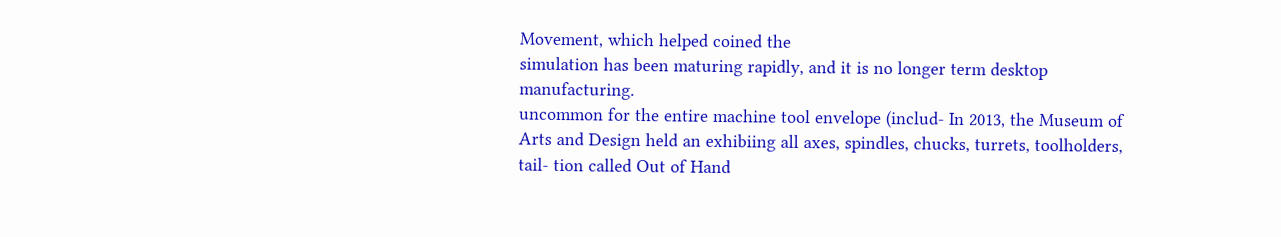Movement, which helped coined the
simulation has been maturing rapidly, and it is no longer term desktop manufacturing.
uncommon for the entire machine tool envelope (includ- In 2013, the Museum of Arts and Design held an exhibiing all axes, spindles, chucks, turrets, toolholders, tail- tion called Out of Hand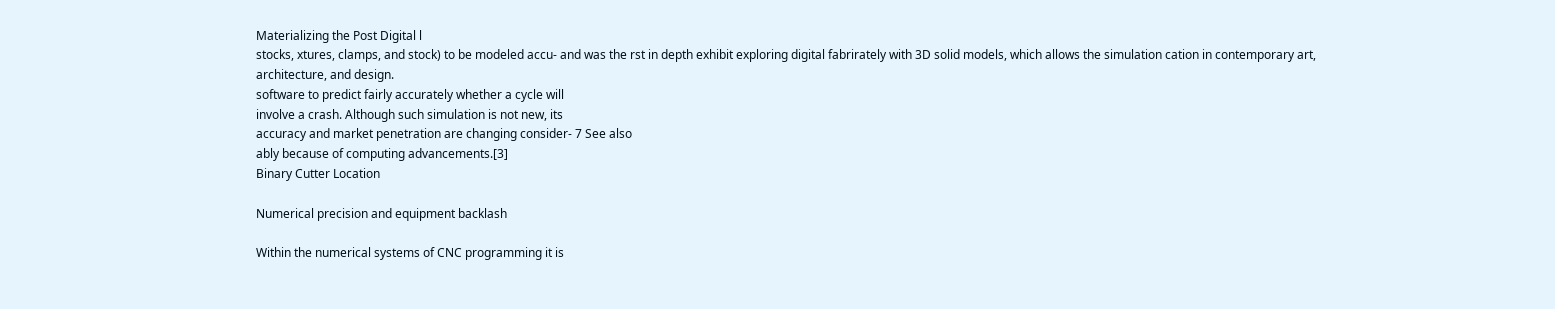Materializing the Post Digital l
stocks, xtures, clamps, and stock) to be modeled accu- and was the rst in depth exhibit exploring digital fabrirately with 3D solid models, which allows the simulation cation in contemporary art, architecture, and design.
software to predict fairly accurately whether a cycle will
involve a crash. Although such simulation is not new, its
accuracy and market penetration are changing consider- 7 See also
ably because of computing advancements.[3]
Binary Cutter Location

Numerical precision and equipment backlash

Within the numerical systems of CNC programming it is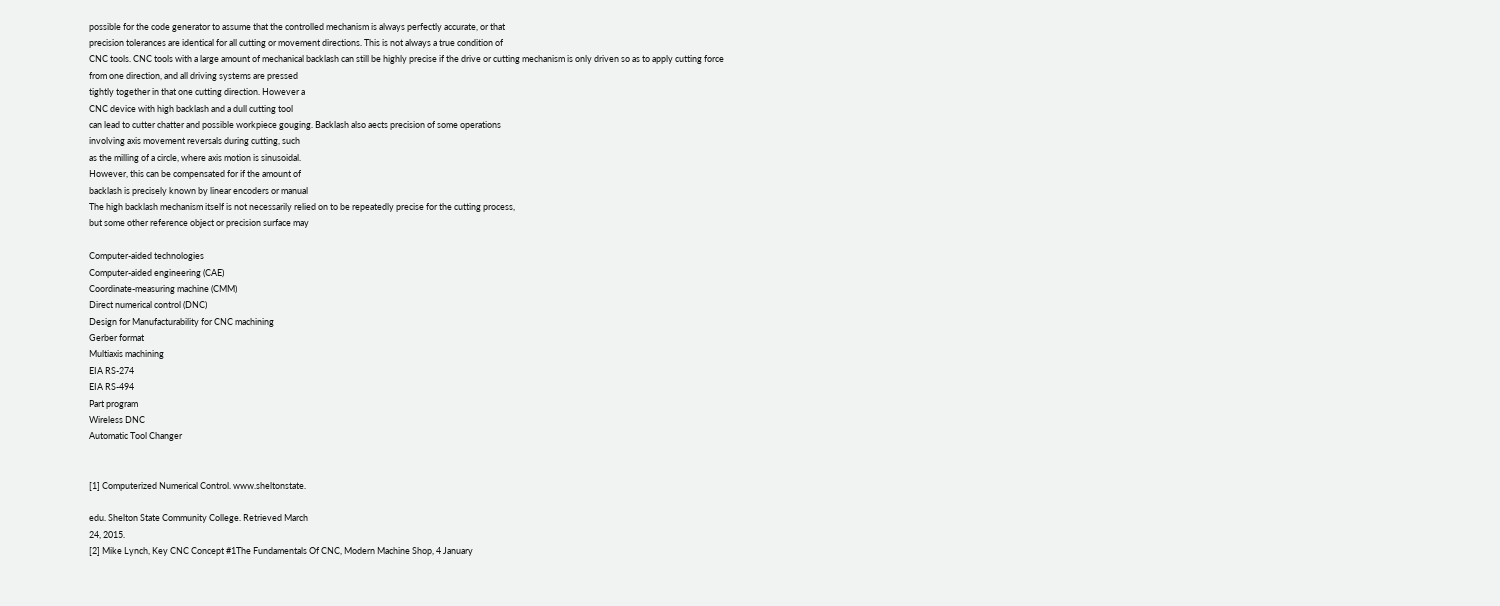possible for the code generator to assume that the controlled mechanism is always perfectly accurate, or that
precision tolerances are identical for all cutting or movement directions. This is not always a true condition of
CNC tools. CNC tools with a large amount of mechanical backlash can still be highly precise if the drive or cutting mechanism is only driven so as to apply cutting force
from one direction, and all driving systems are pressed
tightly together in that one cutting direction. However a
CNC device with high backlash and a dull cutting tool
can lead to cutter chatter and possible workpiece gouging. Backlash also aects precision of some operations
involving axis movement reversals during cutting, such
as the milling of a circle, where axis motion is sinusoidal.
However, this can be compensated for if the amount of
backlash is precisely known by linear encoders or manual
The high backlash mechanism itself is not necessarily relied on to be repeatedly precise for the cutting process,
but some other reference object or precision surface may

Computer-aided technologies
Computer-aided engineering (CAE)
Coordinate-measuring machine (CMM)
Direct numerical control (DNC)
Design for Manufacturability for CNC machining
Gerber format
Multiaxis machining
EIA RS-274
EIA RS-494
Part program
Wireless DNC
Automatic Tool Changer


[1] Computerized Numerical Control. www.sheltonstate.

edu. Shelton State Community College. Retrieved March
24, 2015.
[2] Mike Lynch, Key CNC Concept #1The Fundamentals Of CNC, Modern Machine Shop, 4 January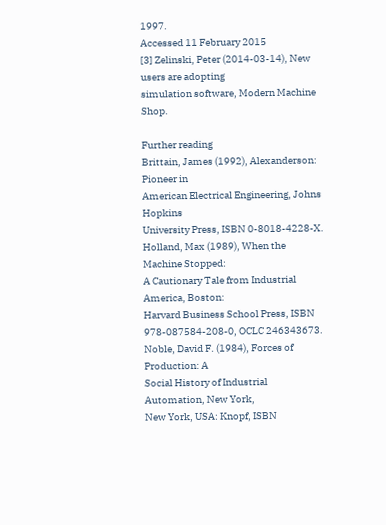1997.
Accessed 11 February 2015
[3] Zelinski, Peter (2014-03-14), New users are adopting
simulation software, Modern Machine Shop.

Further reading
Brittain, James (1992), Alexanderson: Pioneer in
American Electrical Engineering, Johns Hopkins
University Press, ISBN 0-8018-4228-X.
Holland, Max (1989), When the Machine Stopped:
A Cautionary Tale from Industrial America, Boston:
Harvard Business School Press, ISBN 978-087584-208-0, OCLC 246343673.
Noble, David F. (1984), Forces of Production: A
Social History of Industrial Automation, New York,
New York, USA: Knopf, ISBN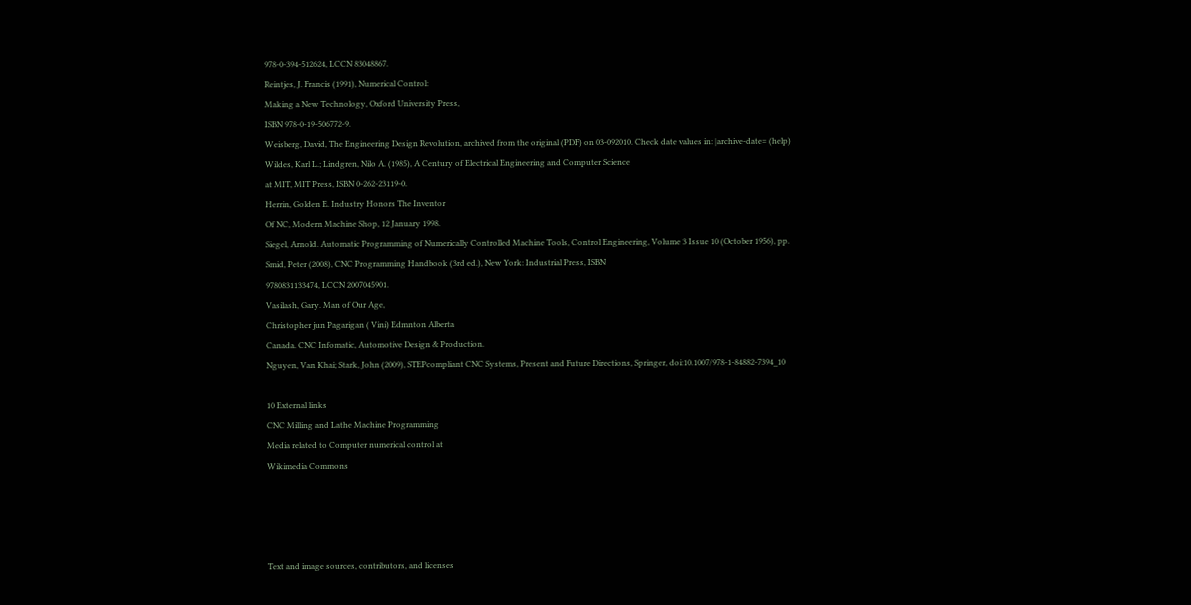978-0-394-512624, LCCN 83048867.
Reintjes, J. Francis (1991), Numerical Control:
Making a New Technology, Oxford University Press,
ISBN 978-0-19-506772-9.
Weisberg, David, The Engineering Design Revolution, archived from the original (PDF) on 03-092010. Check date values in: |archive-date= (help)
Wildes, Karl L.; Lindgren, Nilo A. (1985), A Century of Electrical Engineering and Computer Science
at MIT, MIT Press, ISBN 0-262-23119-0.
Herrin, Golden E. Industry Honors The Inventor
Of NC, Modern Machine Shop, 12 January 1998.
Siegel, Arnold. Automatic Programming of Numerically Controlled Machine Tools, Control Engineering, Volume 3 Issue 10 (October 1956), pp.
Smid, Peter (2008), CNC Programming Handbook (3rd ed.), New York: Industrial Press, ISBN
9780831133474, LCCN 2007045901.
Vasilash, Gary. Man of Our Age,
Christopher jun Pagarigan ( Vini) Edmnton Alberta
Canada. CNC Infomatic, Automotive Design & Production.
Nguyen, Van Khai; Stark, John (2009), STEPcompliant CNC Systems, Present and Future Directions, Springer, doi:10.1007/978-1-84882-7394_10

10 External links
CNC Milling and Lathe Machine Programming
Media related to Computer numerical control at
Wikimedia Commons




Text and image sources, contributors, and licenses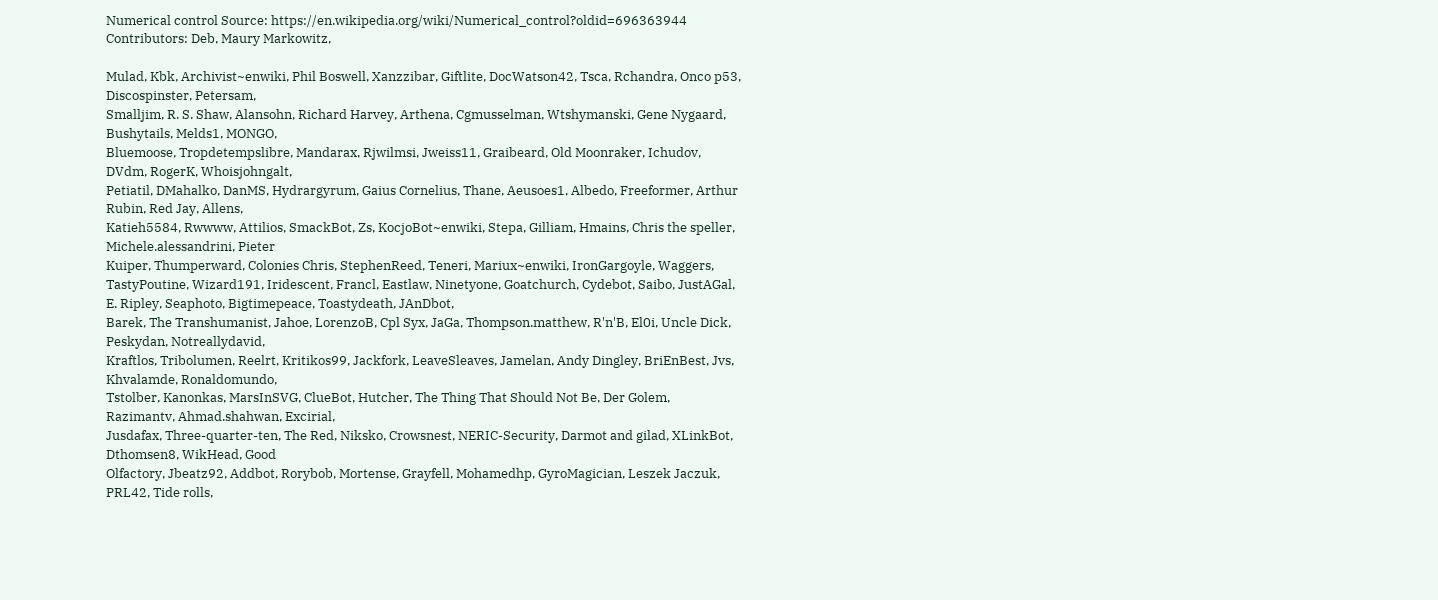Numerical control Source: https://en.wikipedia.org/wiki/Numerical_control?oldid=696363944 Contributors: Deb, Maury Markowitz,

Mulad, Kbk, Archivist~enwiki, Phil Boswell, Xanzzibar, Giftlite, DocWatson42, Tsca, Rchandra, Onco p53, Discospinster, Petersam,
Smalljim, R. S. Shaw, Alansohn, Richard Harvey, Arthena, Cgmusselman, Wtshymanski, Gene Nygaard, Bushytails, Melds1, MONGO,
Bluemoose, Tropdetempslibre, Mandarax, Rjwilmsi, Jweiss11, Graibeard, Old Moonraker, Ichudov, DVdm, RogerK, Whoisjohngalt,
Petiatil, DMahalko, DanMS, Hydrargyrum, Gaius Cornelius, Thane, Aeusoes1, Albedo, Freeformer, Arthur Rubin, Red Jay, Allens,
Katieh5584, Rwwww, Attilios, SmackBot, Zs, KocjoBot~enwiki, Stepa, Gilliam, Hmains, Chris the speller, Michele.alessandrini, Pieter
Kuiper, Thumperward, Colonies Chris, StephenReed, Teneri, Mariux~enwiki, IronGargoyle, Waggers, TastyPoutine, Wizard191, Iridescent, Francl, Eastlaw, Ninetyone, Goatchurch, Cydebot, Saibo, JustAGal, E. Ripley, Seaphoto, Bigtimepeace, Toastydeath, JAnDbot,
Barek, The Transhumanist, Jahoe, LorenzoB, Cpl Syx, JaGa, Thompson.matthew, R'n'B, El0i, Uncle Dick, Peskydan, Notreallydavid,
Kraftlos, Tribolumen, Reelrt, Kritikos99, Jackfork, LeaveSleaves, Jamelan, Andy Dingley, BriEnBest, Jvs, Khvalamde, Ronaldomundo,
Tstolber, Kanonkas, MarsInSVG, ClueBot, Hutcher, The Thing That Should Not Be, Der Golem, Razimantv, Ahmad.shahwan, Excirial,
Jusdafax, Three-quarter-ten, The Red, Niksko, Crowsnest, NERIC-Security, Darmot and gilad, XLinkBot, Dthomsen8, WikHead, Good
Olfactory, Jbeatz92, Addbot, Rorybob, Mortense, Grayfell, Mohamedhp, GyroMagician, Leszek Jaczuk, PRL42, Tide rolls,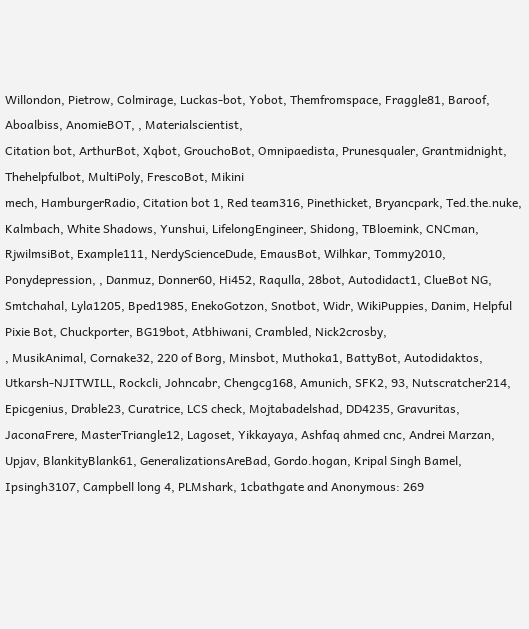Willondon, Pietrow, Colmirage, Luckas-bot, Yobot, Themfromspace, Fraggle81, Baroof, Aboalbiss, AnomieBOT, , Materialscientist,
Citation bot, ArthurBot, Xqbot, GrouchoBot, Omnipaedista, Prunesqualer, Grantmidnight, Thehelpfulbot, MultiPoly, FrescoBot, Mikini
mech, HamburgerRadio, Citation bot 1, Red team316, Pinethicket, Bryancpark, Ted.the.nuke, Kalmbach, White Shadows, Yunshui, LifelongEngineer, Shidong, TBloemink, CNCman, RjwilmsiBot, Example111, NerdyScienceDude, EmausBot, Wilhkar, Tommy2010, Ponydepression, , Danmuz, Donner60, Hi452, Raqulla, 28bot, Autodidact1, ClueBot NG, Smtchahal, Lyla1205, Bped1985, EnekoGotzon, Snotbot, Widr, WikiPuppies, Danim, Helpful Pixie Bot, Chuckporter, BG19bot, Atbhiwani, Crambled, Nick2crosby,
, MusikAnimal, Cornake32, 220 of Borg, Minsbot, Muthoka1, BattyBot, Autodidaktos, Utkarsh-NJITWILL, Rockcli, Johncabr, Chengcg168, Amunich, SFK2, 93, Nutscratcher214, Epicgenius, Drable23, Curatrice, LCS check, Mojtabadelshad, DD4235, Gravuritas, JaconaFrere, MasterTriangle12, Lagoset, Yikkayaya, Ashfaq ahmed cnc, Andrei Marzan, Upjav, BlankityBlank61, GeneralizationsAreBad, Gordo.hogan, Kripal Singh Bamel, Ipsingh3107, Campbell long 4, PLMshark, 1cbathgate and Anonymous: 269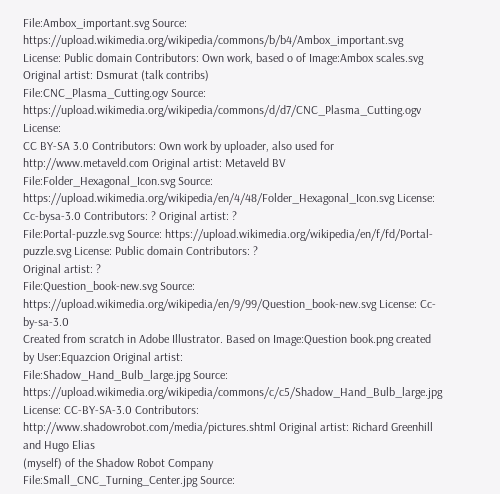File:Ambox_important.svg Source: https://upload.wikimedia.org/wikipedia/commons/b/b4/Ambox_important.svg License: Public domain Contributors: Own work, based o of Image:Ambox scales.svg Original artist: Dsmurat (talk contribs)
File:CNC_Plasma_Cutting.ogv Source: https://upload.wikimedia.org/wikipedia/commons/d/d7/CNC_Plasma_Cutting.ogv License:
CC BY-SA 3.0 Contributors: Own work by uploader, also used for http://www.metaveld.com Original artist: Metaveld BV
File:Folder_Hexagonal_Icon.svg Source: https://upload.wikimedia.org/wikipedia/en/4/48/Folder_Hexagonal_Icon.svg License: Cc-bysa-3.0 Contributors: ? Original artist: ?
File:Portal-puzzle.svg Source: https://upload.wikimedia.org/wikipedia/en/f/fd/Portal-puzzle.svg License: Public domain Contributors: ?
Original artist: ?
File:Question_book-new.svg Source: https://upload.wikimedia.org/wikipedia/en/9/99/Question_book-new.svg License: Cc-by-sa-3.0
Created from scratch in Adobe Illustrator. Based on Image:Question book.png created by User:Equazcion Original artist:
File:Shadow_Hand_Bulb_large.jpg Source: https://upload.wikimedia.org/wikipedia/commons/c/c5/Shadow_Hand_Bulb_large.jpg License: CC-BY-SA-3.0 Contributors: http://www.shadowrobot.com/media/pictures.shtml Original artist: Richard Greenhill and Hugo Elias
(myself) of the Shadow Robot Company
File:Small_CNC_Turning_Center.jpg Source: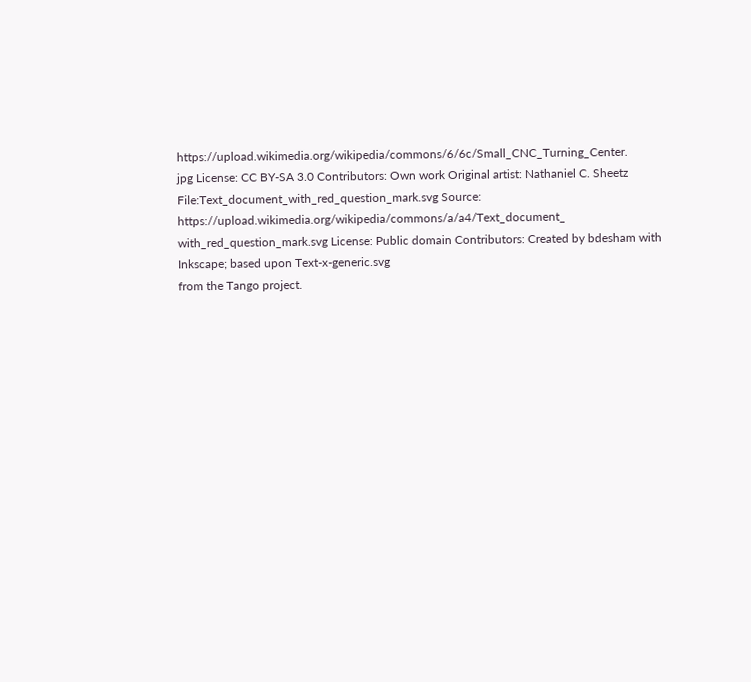https://upload.wikimedia.org/wikipedia/commons/6/6c/Small_CNC_Turning_Center.
jpg License: CC BY-SA 3.0 Contributors: Own work Original artist: Nathaniel C. Sheetz
File:Text_document_with_red_question_mark.svg Source: https://upload.wikimedia.org/wikipedia/commons/a/a4/Text_document_
with_red_question_mark.svg License: Public domain Contributors: Created by bdesham with Inkscape; based upon Text-x-generic.svg
from the Tango project.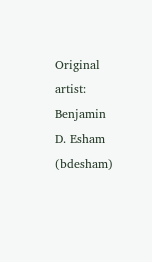Original artist: Benjamin D. Esham (bdesham)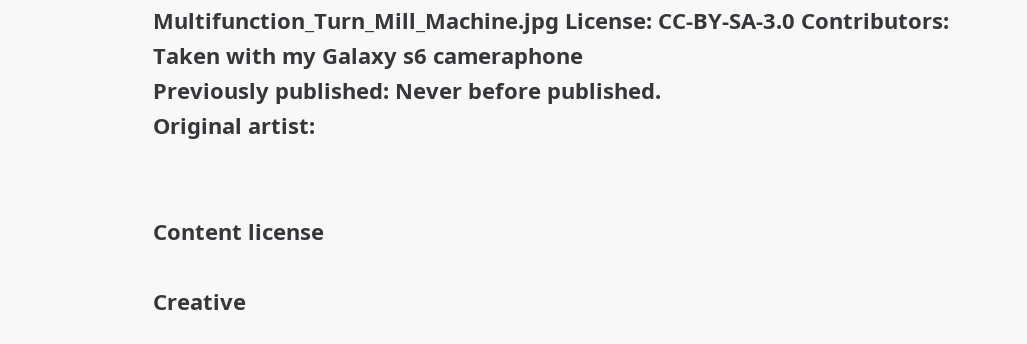Multifunction_Turn_Mill_Machine.jpg License: CC-BY-SA-3.0 Contributors:
Taken with my Galaxy s6 cameraphone
Previously published: Never before published.
Original artist:


Content license

Creative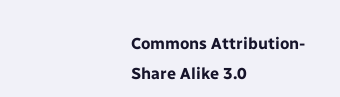Commons Attribution-Share Alike 3.0